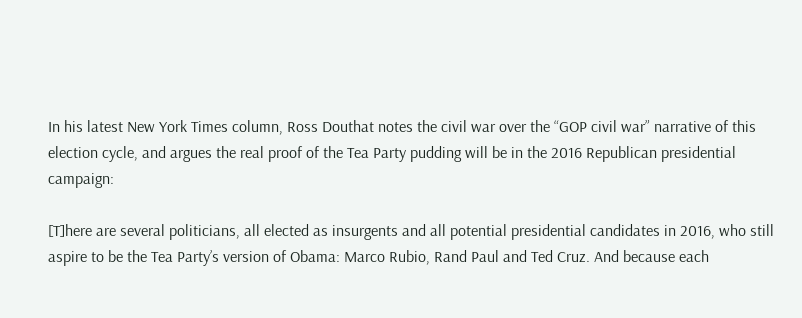In his latest New York Times column, Ross Douthat notes the civil war over the “GOP civil war” narrative of this election cycle, and argues the real proof of the Tea Party pudding will be in the 2016 Republican presidential campaign:

[T]here are several politicians, all elected as insurgents and all potential presidential candidates in 2016, who still aspire to be the Tea Party’s version of Obama: Marco Rubio, Rand Paul and Ted Cruz. And because each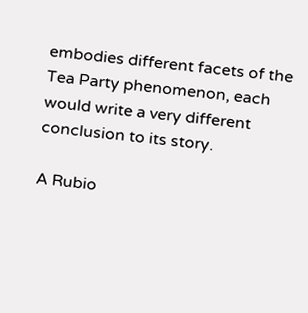embodies different facets of the Tea Party phenomenon, each would write a very different conclusion to its story.

A Rubio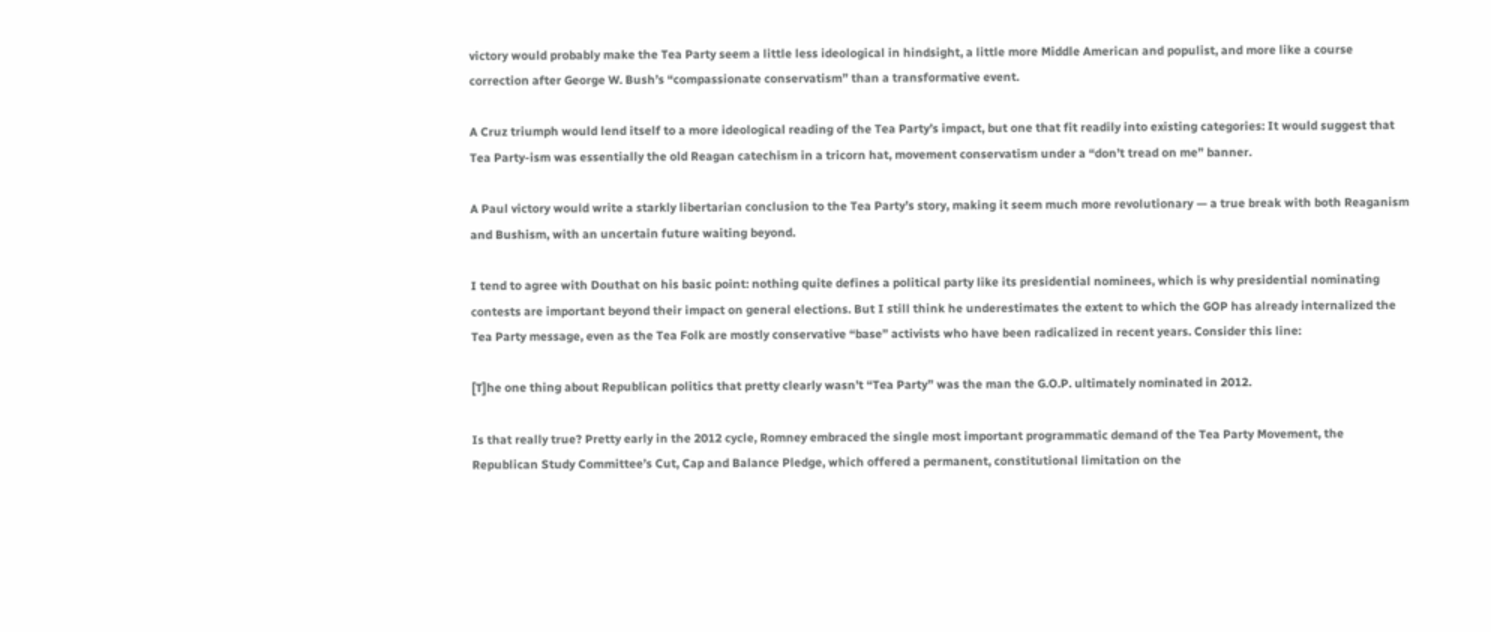victory would probably make the Tea Party seem a little less ideological in hindsight, a little more Middle American and populist, and more like a course correction after George W. Bush’s “compassionate conservatism” than a transformative event.

A Cruz triumph would lend itself to a more ideological reading of the Tea Party’s impact, but one that fit readily into existing categories: It would suggest that Tea Party-ism was essentially the old Reagan catechism in a tricorn hat, movement conservatism under a “don’t tread on me” banner.

A Paul victory would write a starkly libertarian conclusion to the Tea Party’s story, making it seem much more revolutionary — a true break with both Reaganism and Bushism, with an uncertain future waiting beyond.

I tend to agree with Douthat on his basic point: nothing quite defines a political party like its presidential nominees, which is why presidential nominating contests are important beyond their impact on general elections. But I still think he underestimates the extent to which the GOP has already internalized the Tea Party message, even as the Tea Folk are mostly conservative “base” activists who have been radicalized in recent years. Consider this line:

[T]he one thing about Republican politics that pretty clearly wasn’t “Tea Party” was the man the G.O.P. ultimately nominated in 2012.

Is that really true? Pretty early in the 2012 cycle, Romney embraced the single most important programmatic demand of the Tea Party Movement, the Republican Study Committee’s Cut, Cap and Balance Pledge, which offered a permanent, constitutional limitation on the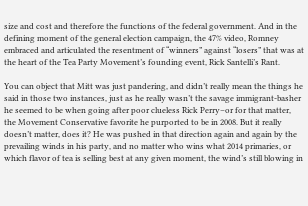size and cost and therefore the functions of the federal government. And in the defining moment of the general election campaign, the 47% video, Romney embraced and articulated the resentment of “winners” against “losers” that was at the heart of the Tea Party Movement’s founding event, Rick Santelli’s Rant.

You can object that Mitt was just pandering, and didn’t really mean the things he said in those two instances, just as he really wasn’t the savage immigrant-basher he seemed to be when going after poor clueless Rick Perry–or for that matter, the Movement Conservative favorite he purported to be in 2008. But it really doesn’t matter, does it? He was pushed in that direction again and again by the prevailing winds in his party, and no matter who wins what 2014 primaries, or which flavor of tea is selling best at any given moment, the wind’s still blowing in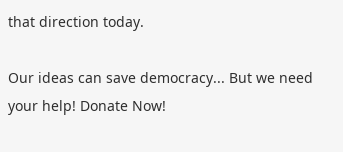that direction today.

Our ideas can save democracy... But we need your help! Donate Now!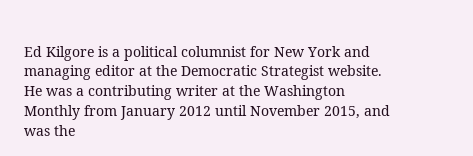Ed Kilgore is a political columnist for New York and managing editor at the Democratic Strategist website. He was a contributing writer at the Washington Monthly from January 2012 until November 2015, and was the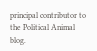principal contributor to the Political Animal blog.